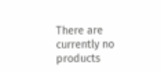There are currently no products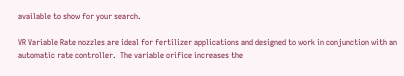available to show for your search.

VR Variable Rate nozzles are ideal for fertilizer applications and designed to work in conjunction with an automatic rate controller.  The variable orifice increases the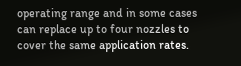operating range and in some cases can replace up to four nozzles to cover the same application rates.